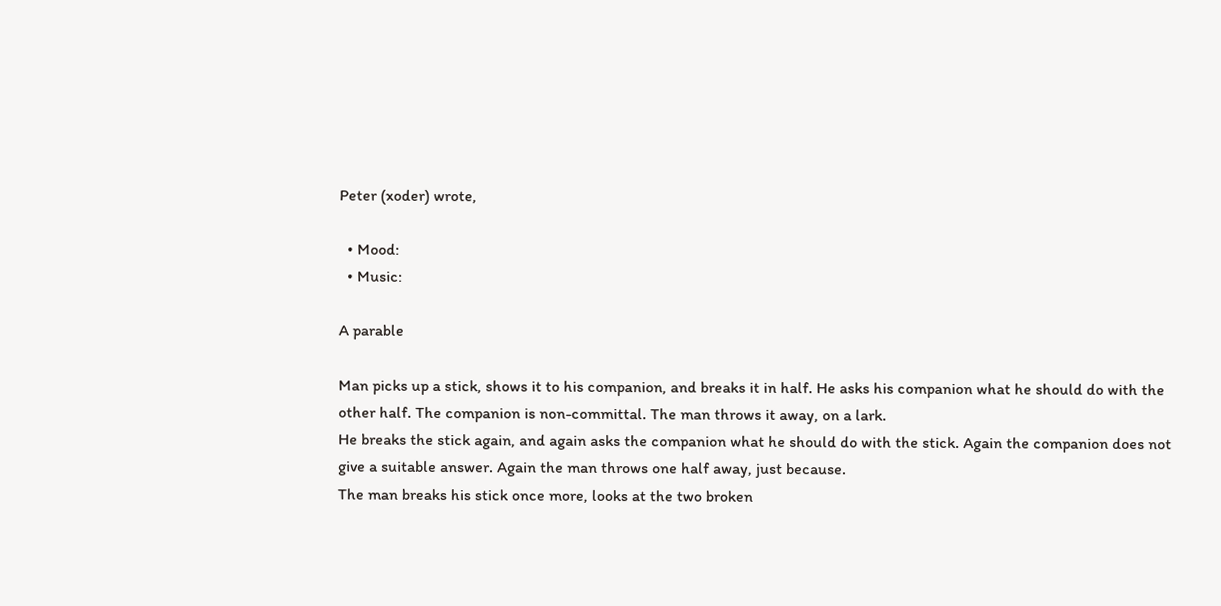Peter (xoder) wrote,

  • Mood:
  • Music:

A parable

Man picks up a stick, shows it to his companion, and breaks it in half. He asks his companion what he should do with the other half. The companion is non-committal. The man throws it away, on a lark.
He breaks the stick again, and again asks the companion what he should do with the stick. Again the companion does not give a suitable answer. Again the man throws one half away, just because.
The man breaks his stick once more, looks at the two broken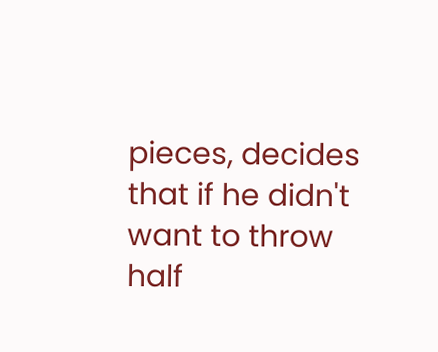pieces, decides that if he didn't want to throw half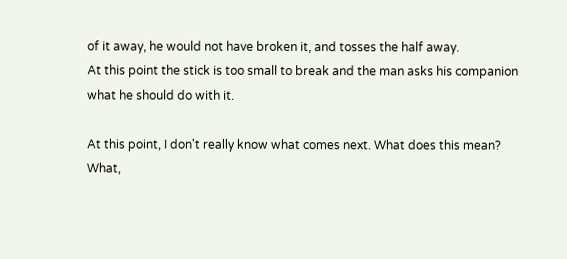of it away, he would not have broken it, and tosses the half away.
At this point the stick is too small to break and the man asks his companion what he should do with it.

At this point, I don't really know what comes next. What does this mean? What,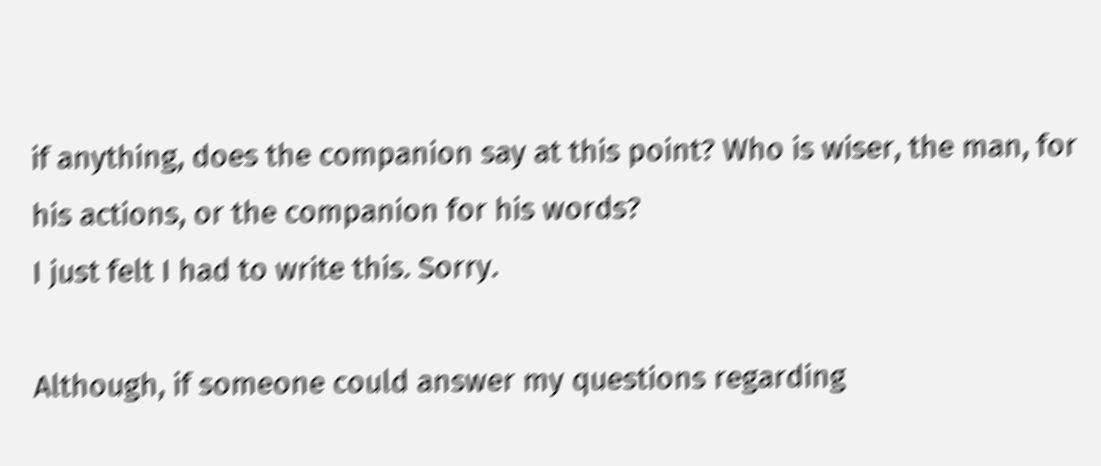if anything, does the companion say at this point? Who is wiser, the man, for his actions, or the companion for his words?
I just felt I had to write this. Sorry.

Although, if someone could answer my questions regarding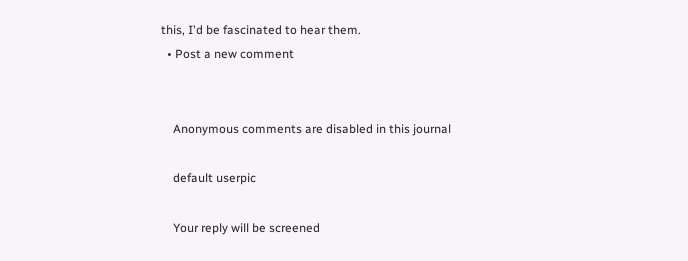this, I'd be fascinated to hear them.
  • Post a new comment


    Anonymous comments are disabled in this journal

    default userpic

    Your reply will be screened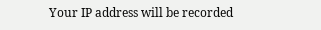Your IP address will be recorded